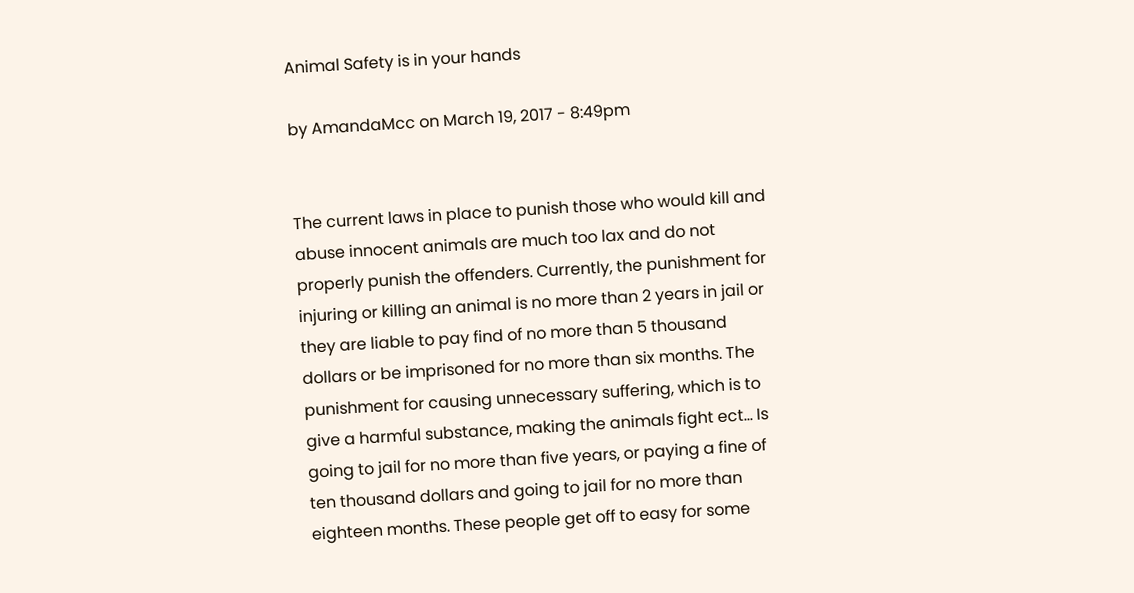Animal Safety is in your hands

by AmandaMcc on March 19, 2017 - 8:49pm


The current laws in place to punish those who would kill and abuse innocent animals are much too lax and do not properly punish the offenders. Currently, the punishment for injuring or killing an animal is no more than 2 years in jail or they are liable to pay find of no more than 5 thousand dollars or be imprisoned for no more than six months. The punishment for causing unnecessary suffering, which is to give a harmful substance, making the animals fight ect... Is going to jail for no more than five years, or paying a fine of ten thousand dollars and going to jail for no more than eighteen months. These people get off to easy for some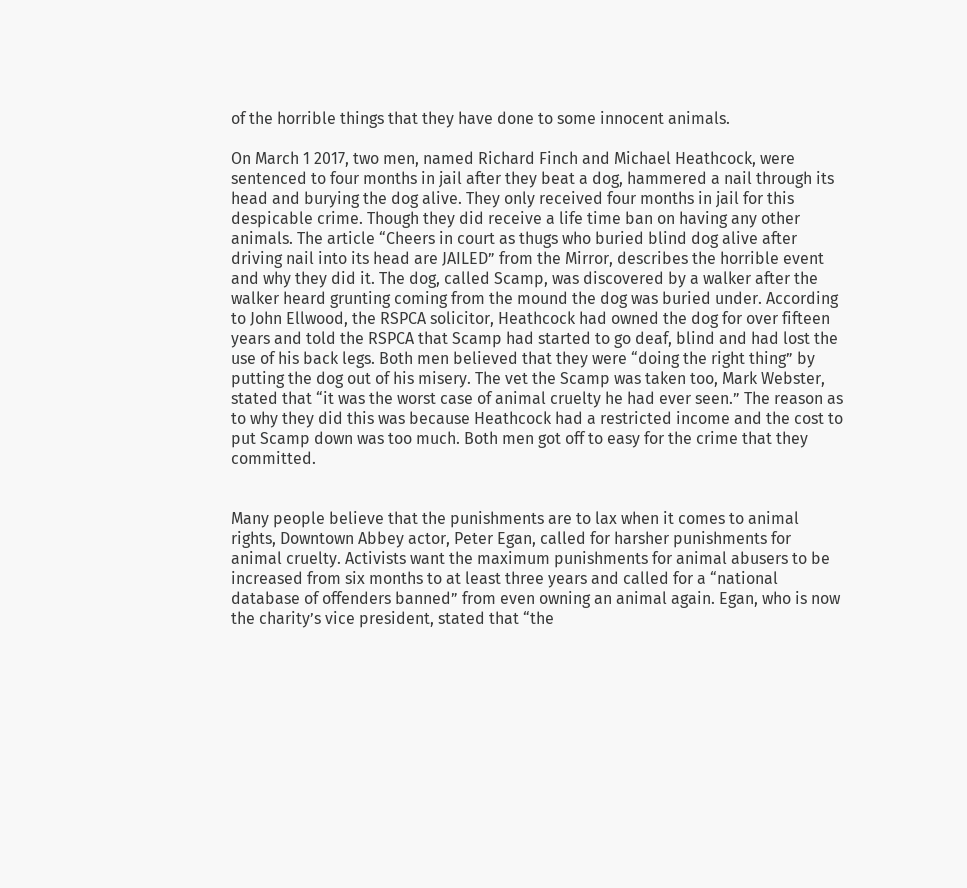of the horrible things that they have done to some innocent animals.

On March 1 2017, two men, named Richard Finch and Michael Heathcock, were sentenced to four months in jail after they beat a dog, hammered a nail through its head and burying the dog alive. They only received four months in jail for this despicable crime. Though they did receive a life time ban on having any other animals. The article “Cheers in court as thugs who buried blind dog alive after driving nail into its head are JAILED” from the Mirror, describes the horrible event and why they did it. The dog, called Scamp, was discovered by a walker after the walker heard grunting coming from the mound the dog was buried under. According to John Ellwood, the RSPCA solicitor, Heathcock had owned the dog for over fifteen years and told the RSPCA that Scamp had started to go deaf, blind and had lost the use of his back legs. Both men believed that they were “doing the right thing” by putting the dog out of his misery. The vet the Scamp was taken too, Mark Webster, stated that “it was the worst case of animal cruelty he had ever seen.” The reason as to why they did this was because Heathcock had a restricted income and the cost to put Scamp down was too much. Both men got off to easy for the crime that they committed.


Many people believe that the punishments are to lax when it comes to animal rights, Downtown Abbey actor, Peter Egan, called for harsher punishments for animal cruelty. Activists want the maximum punishments for animal abusers to be increased from six months to at least three years and called for a “national database of offenders banned” from even owning an animal again. Egan, who is now the charity’s vice president, stated that “the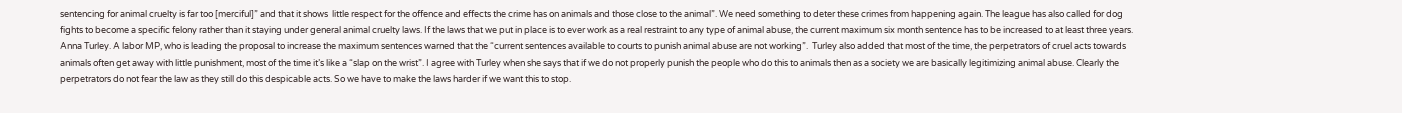sentencing for animal cruelty is far too [merciful]” and that it shows  little respect for the offence and effects the crime has on animals and those close to the animal”. We need something to deter these crimes from happening again. The league has also called for dog fights to become a specific felony rather than it staying under general animal cruelty laws. If the laws that we put in place is to ever work as a real restraint to any type of animal abuse, the current maximum six month sentence has to be increased to at least three years. Anna Turley. A labor MP, who is leading the proposal to increase the maximum sentences warned that the “current sentences available to courts to punish animal abuse are not working”.  Turley also added that most of the time, the perpetrators of cruel acts towards animals often get away with little punishment, most of the time it’s like a “slap on the wrist”. I agree with Turley when she says that if we do not properly punish the people who do this to animals then as a society we are basically legitimizing animal abuse. Clearly the perpetrators do not fear the law as they still do this despicable acts. So we have to make the laws harder if we want this to stop.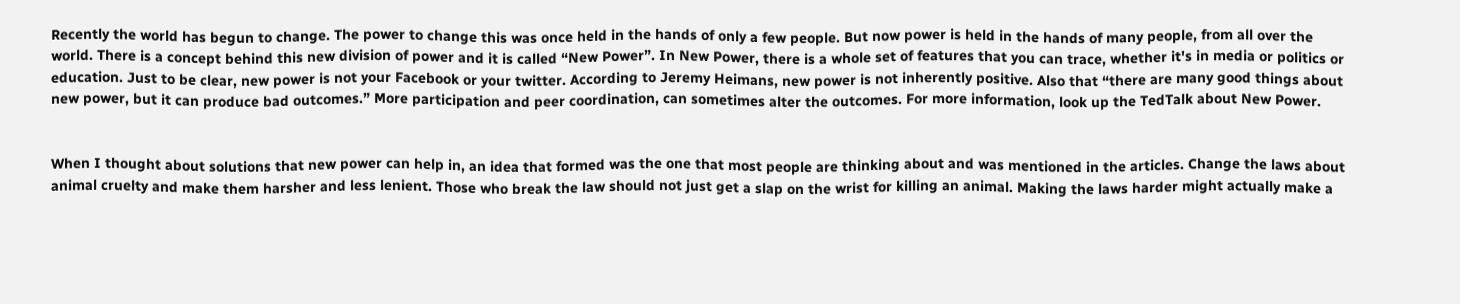Recently the world has begun to change. The power to change this was once held in the hands of only a few people. But now power is held in the hands of many people, from all over the world. There is a concept behind this new division of power and it is called “New Power”. In New Power, there is a whole set of features that you can trace, whether it's in media or politics or education. Just to be clear, new power is not your Facebook or your twitter. According to Jeremy Heimans, new power is not inherently positive. Also that “there are many good things about new power, but it can produce bad outcomes.” More participation and peer coordination, can sometimes alter the outcomes. For more information, look up the TedTalk about New Power.


When I thought about solutions that new power can help in, an idea that formed was the one that most people are thinking about and was mentioned in the articles. Change the laws about animal cruelty and make them harsher and less lenient. Those who break the law should not just get a slap on the wrist for killing an animal. Making the laws harder might actually make a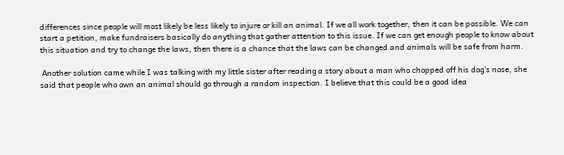differences since people will most likely be less likely to injure or kill an animal. If we all work together, then it can be possible. We can start a petition, make fundraisers basically do anything that gather attention to this issue. If we can get enough people to know about this situation and try to change the laws, then there is a chance that the laws can be changed and animals will be safe from harm.

 Another solution came while I was talking with my little sister after reading a story about a man who chopped off his dog’s nose, she said that people who own an animal should go through a random inspection. I believe that this could be a good idea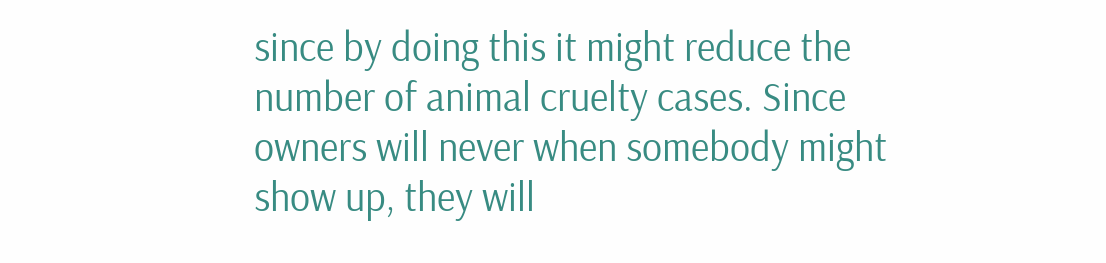since by doing this it might reduce the number of animal cruelty cases. Since owners will never when somebody might show up, they will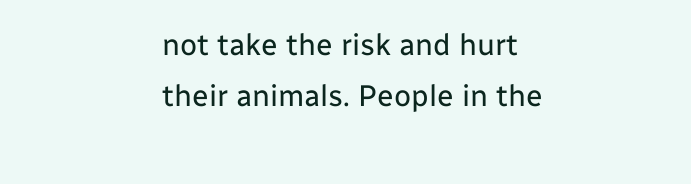not take the risk and hurt their animals. People in the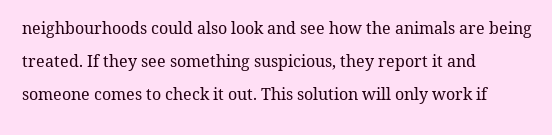neighbourhoods could also look and see how the animals are being treated. If they see something suspicious, they report it and someone comes to check it out. This solution will only work if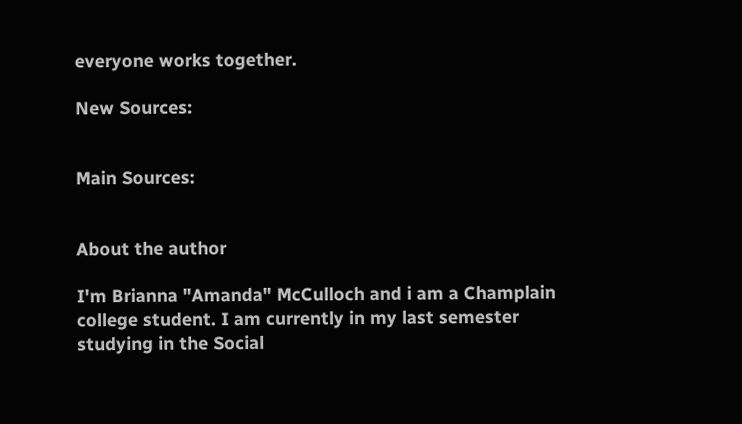everyone works together.

New Sources:


Main Sources:


About the author

I'm Brianna "Amanda" McCulloch and i am a Champlain college student. I am currently in my last semester studying in the Social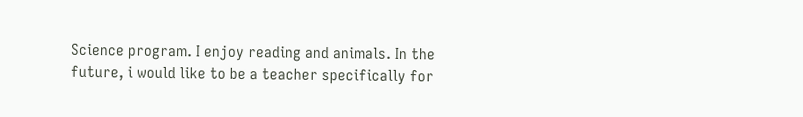Science program. I enjoy reading and animals. In the future, i would like to be a teacher specifically for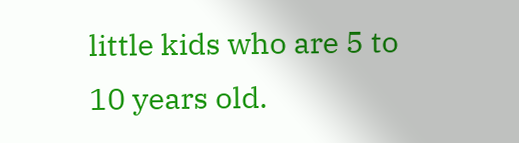little kids who are 5 to 10 years old.